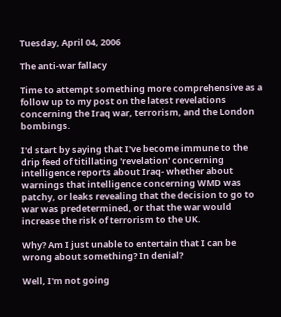Tuesday, April 04, 2006

The anti-war fallacy

Time to attempt something more comprehensive as a follow up to my post on the latest revelations concerning the Iraq war, terrorism, and the London bombings.

I'd start by saying that I've become immune to the drip feed of titillating 'revelation' concerning intelligence reports about Iraq- whether about warnings that intelligence concerning WMD was patchy, or leaks revealing that the decision to go to war was predetermined, or that the war would increase the risk of terrorism to the UK.

Why? Am I just unable to entertain that I can be wrong about something? In denial?

Well, I'm not going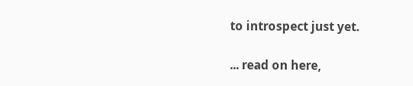to introspect just yet.

... read on here,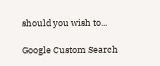should you wish to...

Google Custom Search